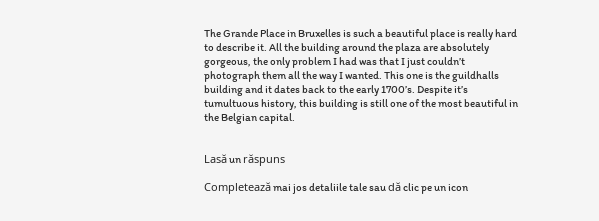The Grande Place in Bruxelles is such a beautiful place is really hard to describe it. All the building around the plaza are absolutely gorgeous, the only problem I had was that I just couldn’t photograph them all the way I wanted. This one is the guildhalls building and it dates back to the early 1700’s. Despite it’s tumultuous history, this building is still one of the most beautiful in the Belgian capital.


Lasă un răspuns

Completează mai jos detaliile tale sau dă clic pe un icon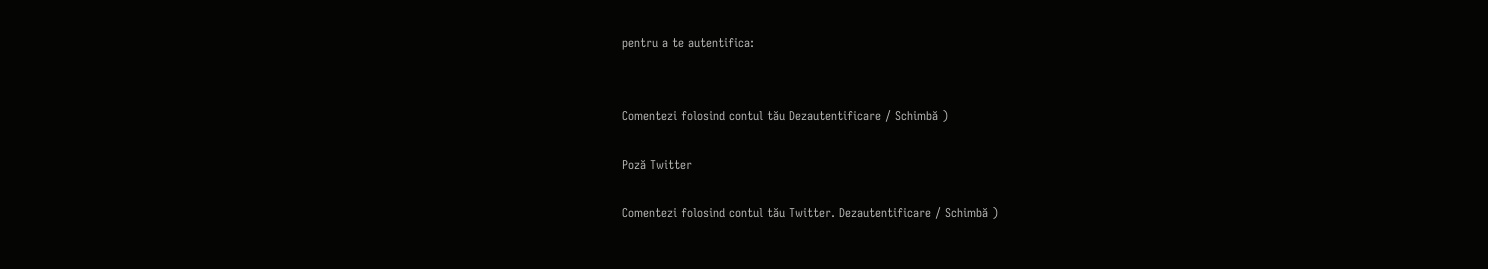pentru a te autentifica:


Comentezi folosind contul tău Dezautentificare / Schimbă )

Poză Twitter

Comentezi folosind contul tău Twitter. Dezautentificare / Schimbă )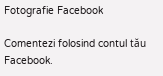Fotografie Facebook

Comentezi folosind contul tău Facebook.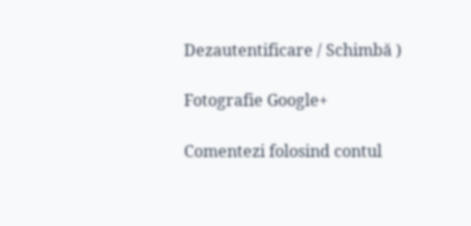Dezautentificare / Schimbă )

Fotografie Google+

Comentezi folosind contul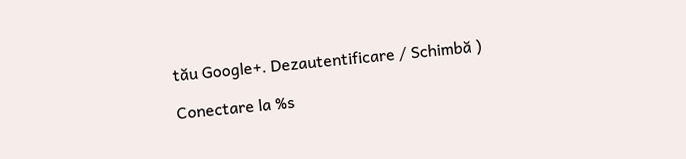tău Google+. Dezautentificare / Schimbă )

Conectare la %s